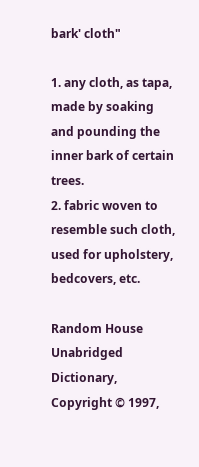bark' cloth"

1. any cloth, as tapa, made by soaking and pounding the inner bark of certain trees.
2. fabric woven to resemble such cloth, used for upholstery, bedcovers, etc.

Random House Unabridged Dictionary, Copyright © 1997,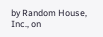by Random House, Inc., on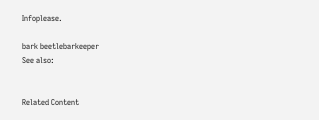Infoplease.

bark beetlebarkeeper
See also:


Related Content